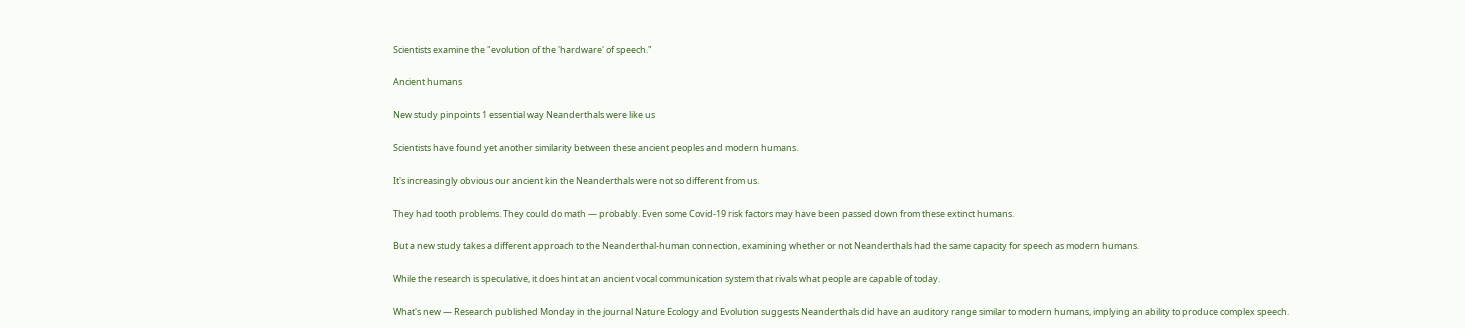Scientists examine the "evolution of the 'hardware' of speech."

Ancient humans

New study pinpoints 1 essential way Neanderthals were like us

Scientists have found yet another similarity between these ancient peoples and modern humans.

It's increasingly obvious our ancient kin the Neanderthals were not so different from us.

They had tooth problems. They could do math — probably. Even some Covid-19 risk factors may have been passed down from these extinct humans.

But a new study takes a different approach to the Neanderthal-human connection, examining whether or not Neanderthals had the same capacity for speech as modern humans.

While the research is speculative, it does hint at an ancient vocal communication system that rivals what people are capable of today.

What's new — Research published Monday in the journal Nature Ecology and Evolution suggests Neanderthals did have an auditory range similar to modern humans, implying an ability to produce complex speech.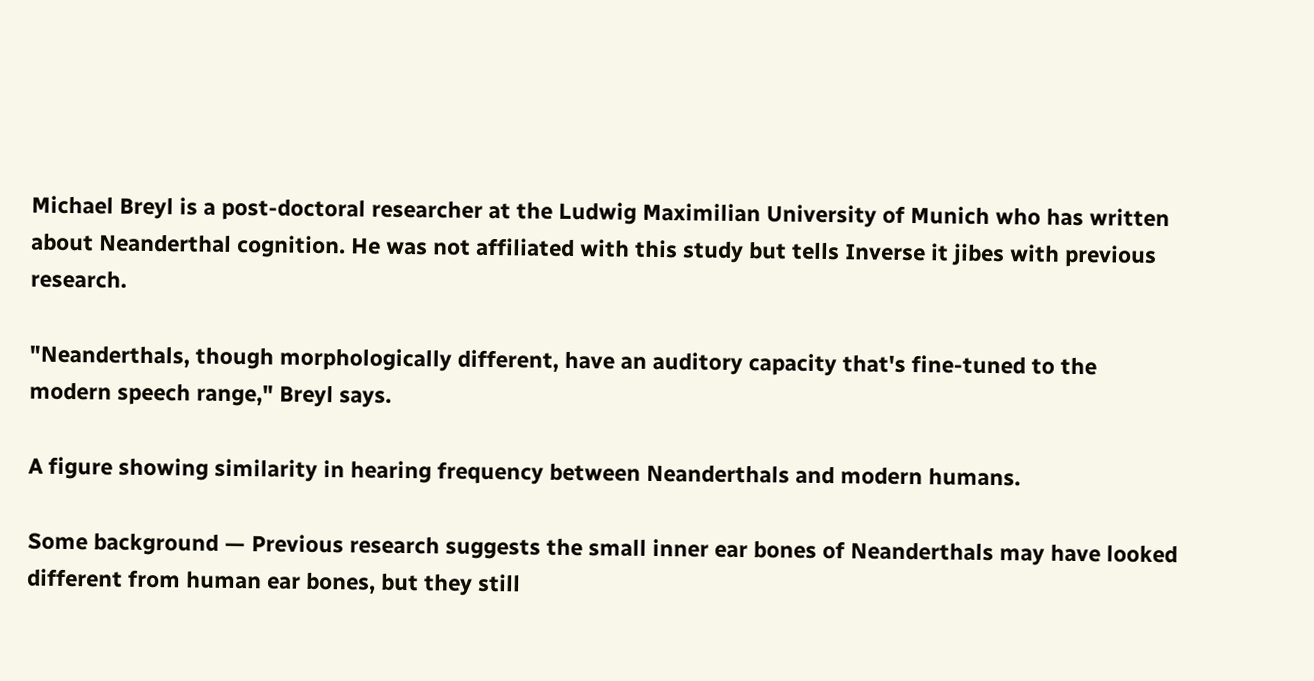Michael Breyl is a post-doctoral researcher at the Ludwig Maximilian University of Munich who has written about Neanderthal cognition. He was not affiliated with this study but tells Inverse it jibes with previous research.

"Neanderthals, though morphologically different, have an auditory capacity that's fine-tuned to the modern speech range," Breyl says.

A figure showing similarity in hearing frequency between Neanderthals and modern humans.

Some background — Previous research suggests the small inner ear bones of Neanderthals may have looked different from human ear bones, but they still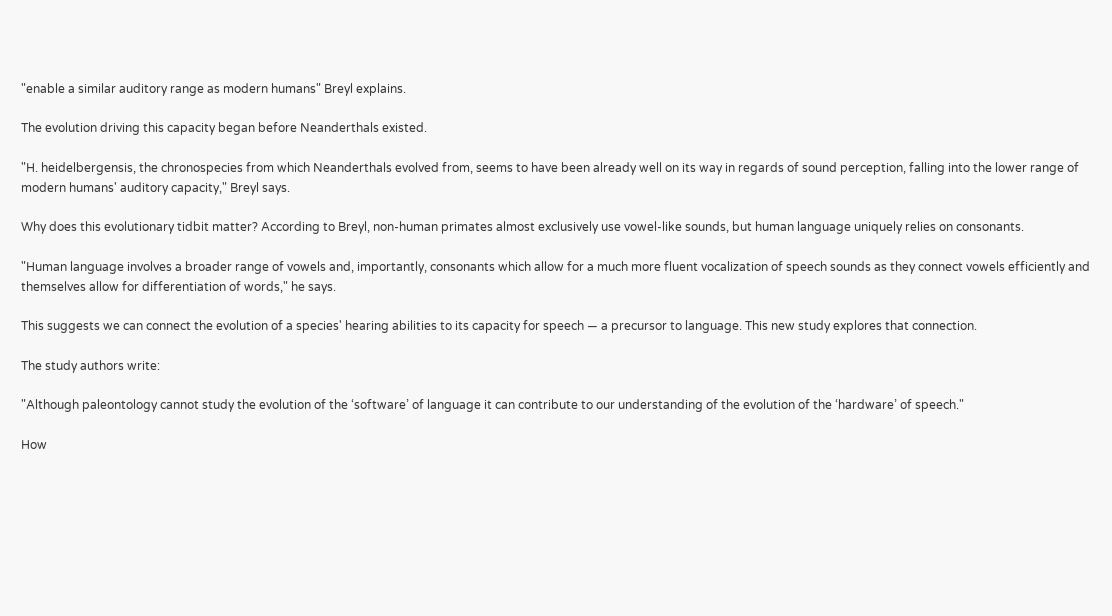"enable a similar auditory range as modern humans" Breyl explains.

The evolution driving this capacity began before Neanderthals existed.

"H. heidelbergensis, the chronospecies from which Neanderthals evolved from, seems to have been already well on its way in regards of sound perception, falling into the lower range of modern humans' auditory capacity," Breyl says.

Why does this evolutionary tidbit matter? According to Breyl, non-human primates almost exclusively use vowel-like sounds, but human language uniquely relies on consonants.

"Human language involves a broader range of vowels and, importantly, consonants which allow for a much more fluent vocalization of speech sounds as they connect vowels efficiently and themselves allow for differentiation of words," he says.

This suggests we can connect the evolution of a species' hearing abilities to its capacity for speech — a precursor to language. This new study explores that connection.

The study authors write:

"Although paleontology cannot study the evolution of the ‘software’ of language it can contribute to our understanding of the evolution of the ‘hardware’ of speech."

How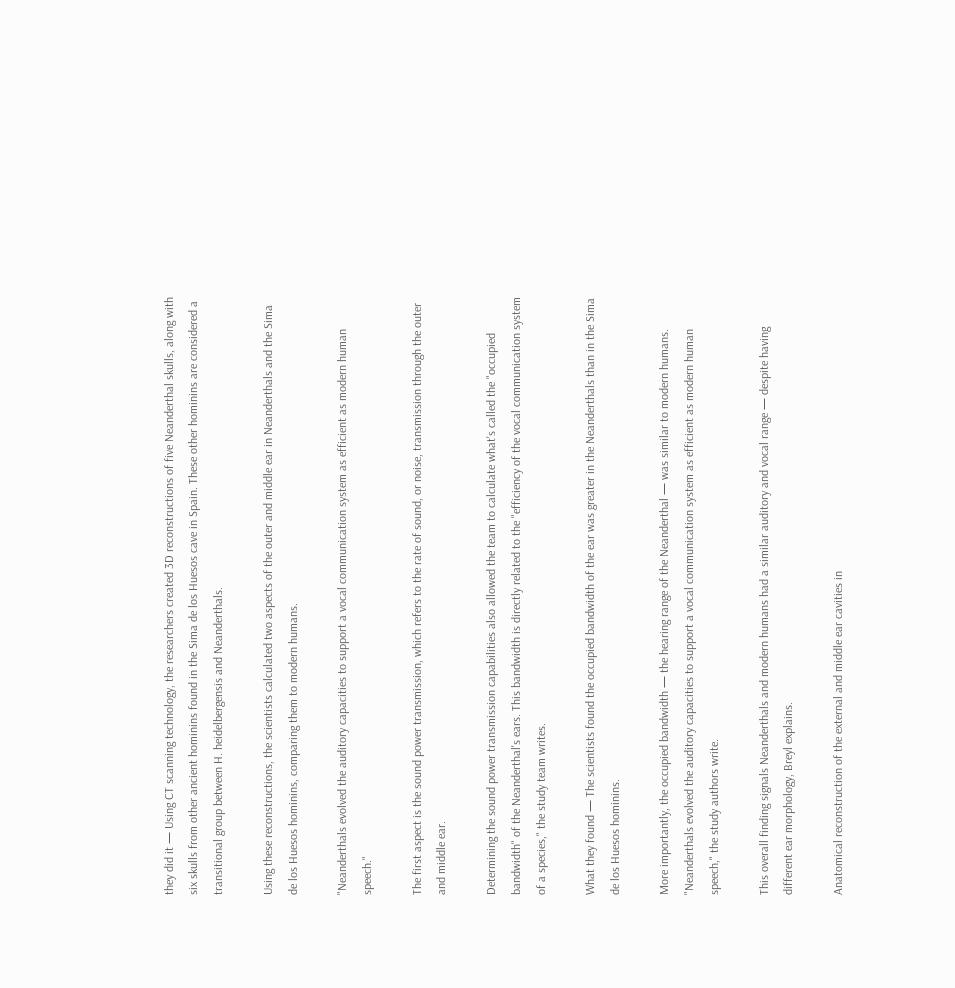they did it — Using CT scanning technology, the researchers created 3D reconstructions of five Neanderthal skulls, along with six skulls from other ancient hominins found in the Sima de los Huesos cave in Spain. These other hominins are considered a transitional group between H. heidelbergensis and Neanderthals.

Using these reconstructions, the scientists calculated two aspects of the outer and middle ear in Neanderthals and the Sima de los Huesos hominins, comparing them to modern humans.

"Neanderthals evolved the auditory capacities to support a vocal communication system as efficient as modern human speech."

The first aspect is the sound power transmission, which refers to the rate of sound, or noise, transmission through the outer and middle ear.

Determining the sound power transmission capabilities also allowed the team to calculate what's called the "occupied bandwidth" of the Neanderthal's ears. This bandwidth is directly related to the "efficiency of the vocal communication system of a species," the study team writes.

What they found — The scientists found the occupied bandwidth of the ear was greater in the Neanderthals than in the Sima de los Huesos hominins.

More importantly, the occupied bandwidth — the hearing range of the Neanderthal — was similar to modern humans. "Neanderthals evolved the auditory capacities to support a vocal communication system as efficient as modern human speech," the study authors write.

This overall finding signals Neanderthals and modern humans had a similar auditory and vocal range — despite having different ear morphology, Breyl explains.

Anatomical reconstruction of the external and middle ear cavities in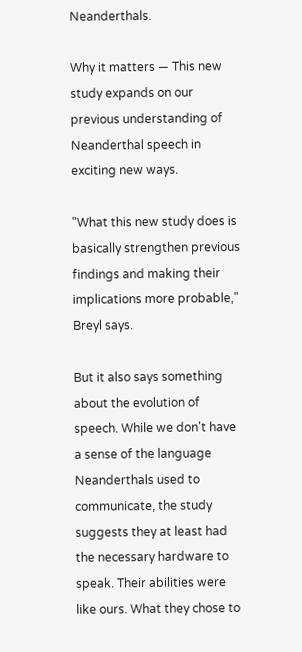Neanderthals.

Why it matters — This new study expands on our previous understanding of Neanderthal speech in exciting new ways.

"What this new study does is basically strengthen previous findings and making their implications more probable," Breyl says.

But it also says something about the evolution of speech. While we don't have a sense of the language Neanderthals used to communicate, the study suggests they at least had the necessary hardware to speak. Their abilities were like ours. What they chose to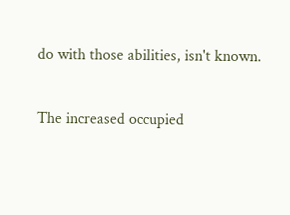do with those abilities, isn't known.

The increased occupied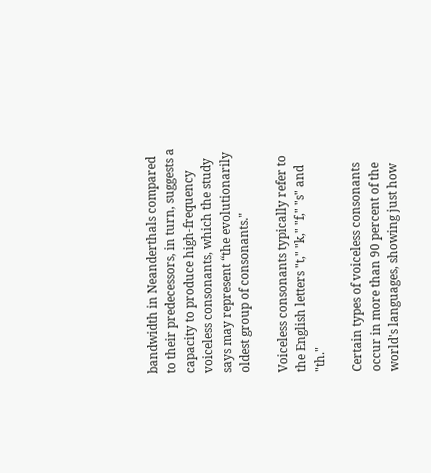bandwidth in Neanderthals compared to their predecessors, in turn, suggests a capacity to produce high-frequency voiceless consonants, which the study says may represent “the evolutionarily oldest group of consonants."

Voiceless consonants typically refer to the English letters "t," "k," "f," "s" and "th."

Certain types of voiceless consonants occur in more than 90 percent of the world's languages, showing just how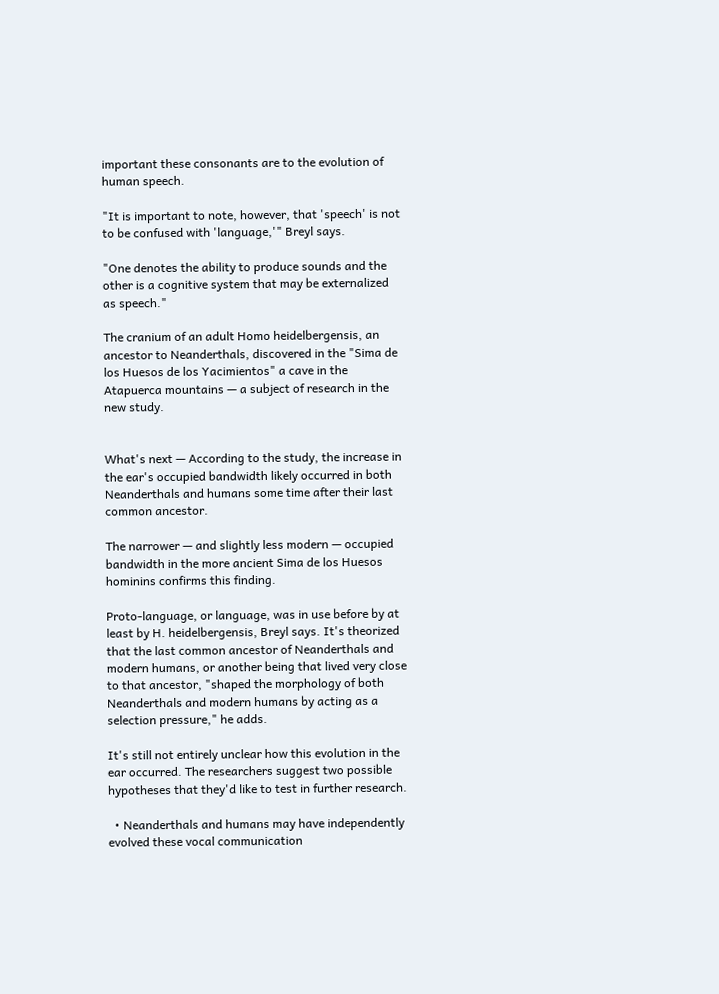important these consonants are to the evolution of human speech.

"It is important to note, however, that 'speech' is not to be confused with 'language,'" Breyl says.

"One denotes the ability to produce sounds and the other is a cognitive system that may be externalized as speech."

The cranium of an adult Homo heidelbergensis, an ancestor to Neanderthals, discovered in the "Sima de los Huesos de los Yacimientos" a cave in the Atapuerca mountains — a subject of research in the new study.


What's next — According to the study, the increase in the ear's occupied bandwidth likely occurred in both Neanderthals and humans some time after their last common ancestor.

The narrower — and slightly less modern — occupied bandwidth in the more ancient Sima de los Huesos hominins confirms this finding.

Proto-language, or language, was in use before by at least by H. heidelbergensis, Breyl says. It's theorized that the last common ancestor of Neanderthals and modern humans, or another being that lived very close to that ancestor, "shaped the morphology of both Neanderthals and modern humans by acting as a selection pressure," he adds.

It's still not entirely unclear how this evolution in the ear occurred. The researchers suggest two possible hypotheses that they'd like to test in further research.

  • Neanderthals and humans may have independently evolved these vocal communication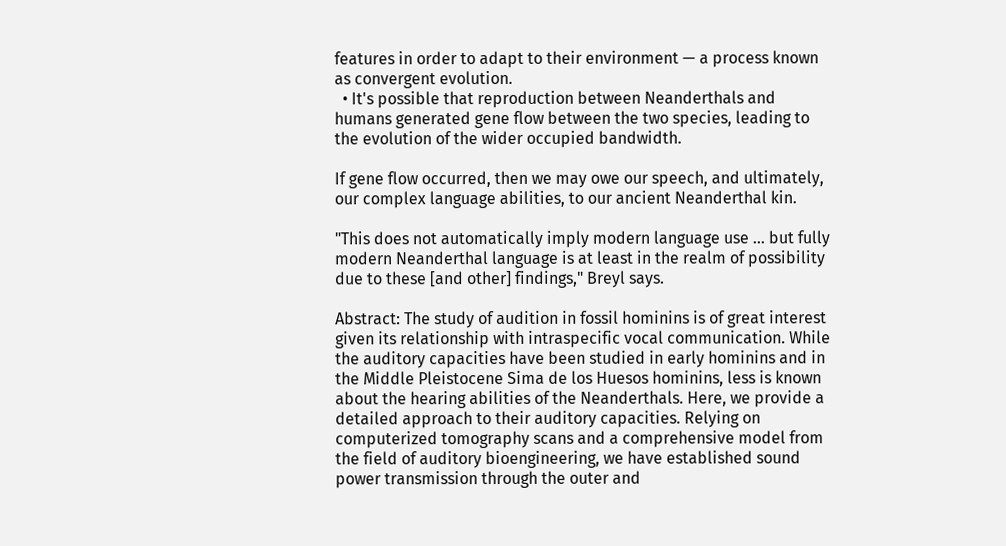features in order to adapt to their environment — a process known as convergent evolution.
  • It's possible that reproduction between Neanderthals and humans generated gene flow between the two species, leading to the evolution of the wider occupied bandwidth.

If gene flow occurred, then we may owe our speech, and ultimately, our complex language abilities, to our ancient Neanderthal kin.

"This does not automatically imply modern language use ... but fully modern Neanderthal language is at least in the realm of possibility due to these [and other] findings," Breyl says.

Abstract: The study of audition in fossil hominins is of great interest given its relationship with intraspecific vocal communication. While the auditory capacities have been studied in early hominins and in the Middle Pleistocene Sima de los Huesos hominins, less is known about the hearing abilities of the Neanderthals. Here, we provide a detailed approach to their auditory capacities. Relying on computerized tomography scans and a comprehensive model from the field of auditory bioengineering, we have established sound power transmission through the outer and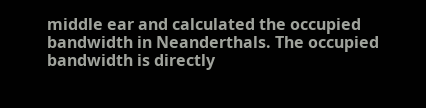middle ear and calculated the occupied bandwidth in Neanderthals. The occupied bandwidth is directly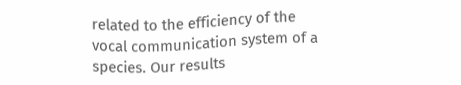related to the efficiency of the vocal communication system of a species. Our results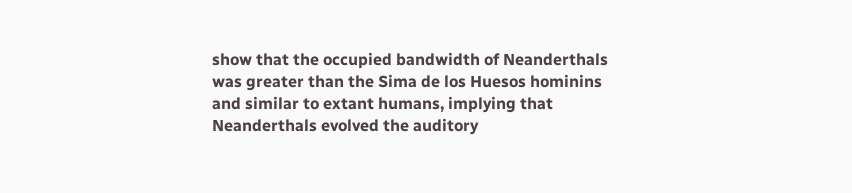show that the occupied bandwidth of Neanderthals was greater than the Sima de los Huesos hominins and similar to extant humans, implying that Neanderthals evolved the auditory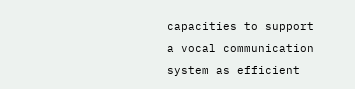capacities to support a vocal communication system as efficient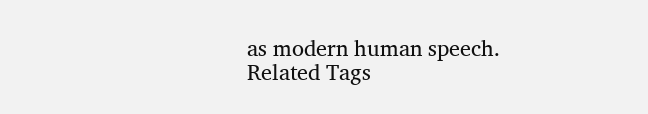as modern human speech.
Related Tags